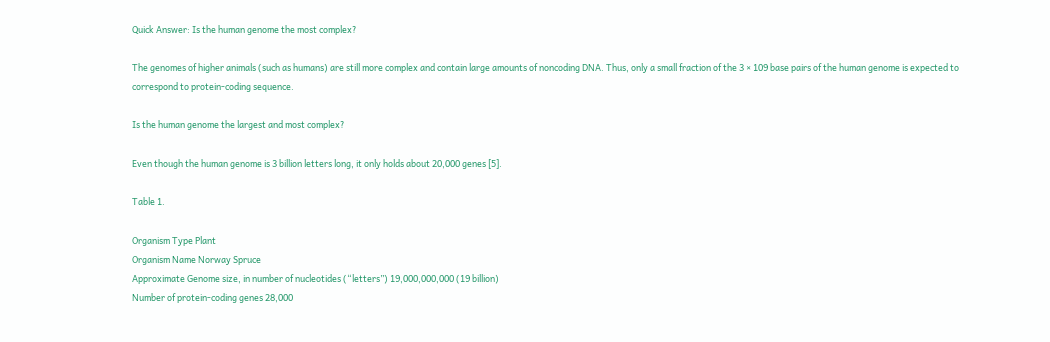Quick Answer: Is the human genome the most complex?

The genomes of higher animals (such as humans) are still more complex and contain large amounts of noncoding DNA. Thus, only a small fraction of the 3 × 109 base pairs of the human genome is expected to correspond to protein-coding sequence.

Is the human genome the largest and most complex?

Even though the human genome is 3 billion letters long, it only holds about 20,000 genes [5].

Table 1.

Organism Type Plant
Organism Name Norway Spruce
Approximate Genome size, in number of nucleotides (“letters”) 19,000,000,000 (19 billion)
Number of protein-coding genes 28,000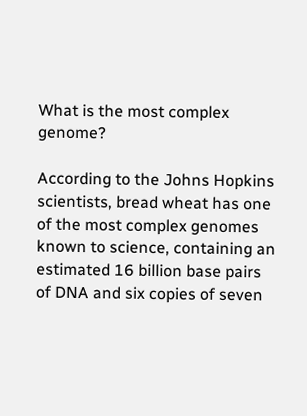What is the most complex genome?

According to the Johns Hopkins scientists, bread wheat has one of the most complex genomes known to science, containing an estimated 16 billion base pairs of DNA and six copies of seven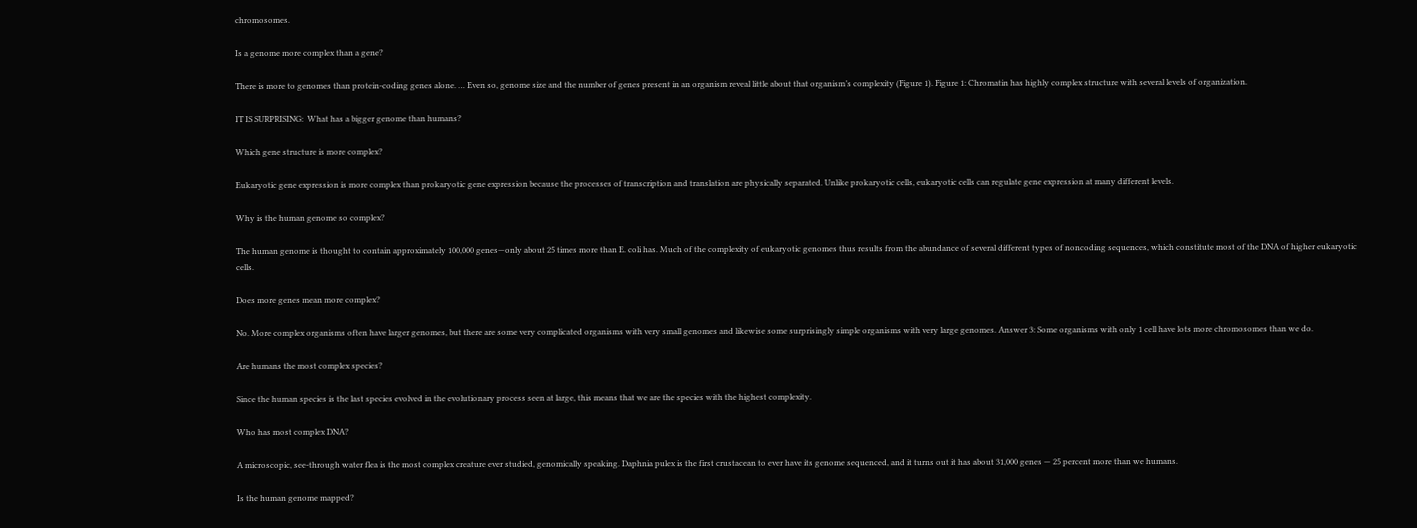chromosomes.

Is a genome more complex than a gene?

There is more to genomes than protein-coding genes alone. … Even so, genome size and the number of genes present in an organism reveal little about that organism’s complexity (Figure 1). Figure 1: Chromatin has highly complex structure with several levels of organization.

IT IS SURPRISING:  What has a bigger genome than humans?

Which gene structure is more complex?

Eukaryotic gene expression is more complex than prokaryotic gene expression because the processes of transcription and translation are physically separated. Unlike prokaryotic cells, eukaryotic cells can regulate gene expression at many different levels.

Why is the human genome so complex?

The human genome is thought to contain approximately 100,000 genes—only about 25 times more than E. coli has. Much of the complexity of eukaryotic genomes thus results from the abundance of several different types of noncoding sequences, which constitute most of the DNA of higher eukaryotic cells.

Does more genes mean more complex?

No. More complex organisms often have larger genomes, but there are some very complicated organisms with very small genomes and likewise some surprisingly simple organisms with very large genomes. Answer 3: Some organisms with only 1 cell have lots more chromosomes than we do.

Are humans the most complex species?

Since the human species is the last species evolved in the evolutionary process seen at large, this means that we are the species with the highest complexity.

Who has most complex DNA?

A microscopic, see-through water flea is the most complex creature ever studied, genomically speaking. Daphnia pulex is the first crustacean to ever have its genome sequenced, and it turns out it has about 31,000 genes — 25 percent more than we humans.

Is the human genome mapped?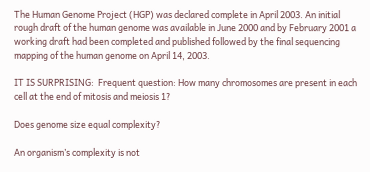The Human Genome Project (HGP) was declared complete in April 2003. An initial rough draft of the human genome was available in June 2000 and by February 2001 a working draft had been completed and published followed by the final sequencing mapping of the human genome on April 14, 2003.

IT IS SURPRISING:  Frequent question: How many chromosomes are present in each cell at the end of mitosis and meiosis 1?

Does genome size equal complexity?

An organism’s complexity is not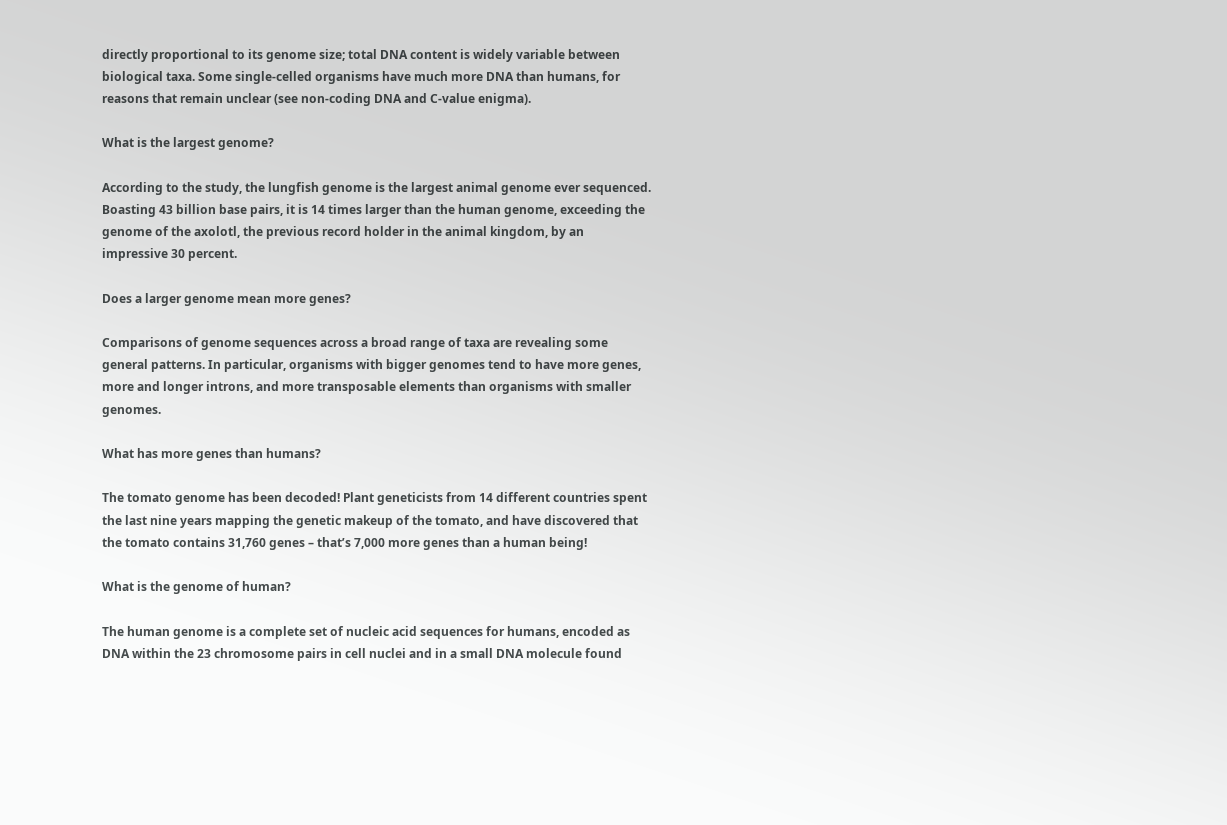directly proportional to its genome size; total DNA content is widely variable between biological taxa. Some single-celled organisms have much more DNA than humans, for reasons that remain unclear (see non-coding DNA and C-value enigma).

What is the largest genome?

According to the study, the lungfish genome is the largest animal genome ever sequenced. Boasting 43 billion base pairs, it is 14 times larger than the human genome, exceeding the genome of the axolotl, the previous record holder in the animal kingdom, by an impressive 30 percent.

Does a larger genome mean more genes?

Comparisons of genome sequences across a broad range of taxa are revealing some general patterns. In particular, organisms with bigger genomes tend to have more genes, more and longer introns, and more transposable elements than organisms with smaller genomes.

What has more genes than humans?

The tomato genome has been decoded! Plant geneticists from 14 different countries spent the last nine years mapping the genetic makeup of the tomato, and have discovered that the tomato contains 31,760 genes – that’s 7,000 more genes than a human being!

What is the genome of human?

The human genome is a complete set of nucleic acid sequences for humans, encoded as DNA within the 23 chromosome pairs in cell nuclei and in a small DNA molecule found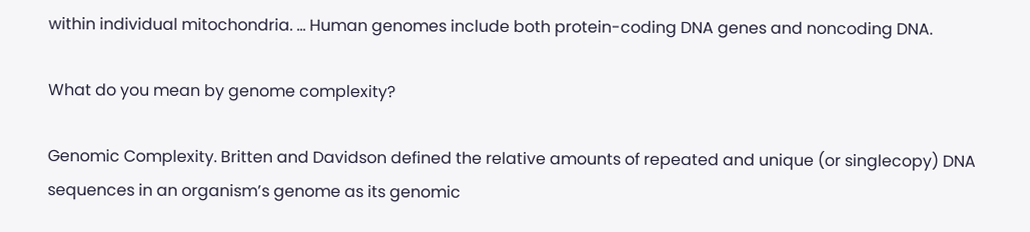within individual mitochondria. … Human genomes include both protein-coding DNA genes and noncoding DNA.

What do you mean by genome complexity?

Genomic Complexity. Britten and Davidson defined the relative amounts of repeated and unique (or singlecopy) DNA sequences in an organism’s genome as its genomic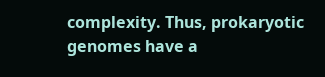complexity. Thus, prokaryotic genomes have a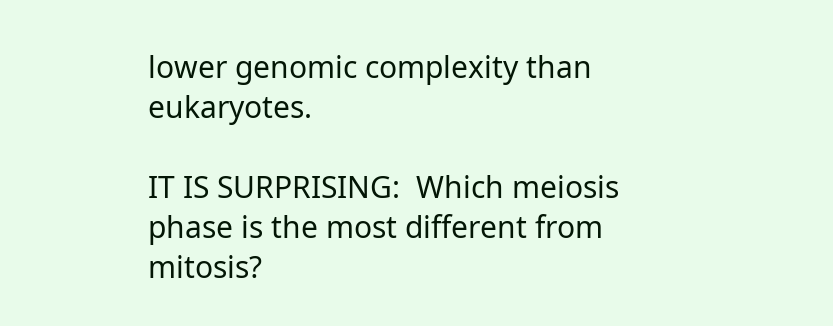lower genomic complexity than eukaryotes.

IT IS SURPRISING:  Which meiosis phase is the most different from mitosis?